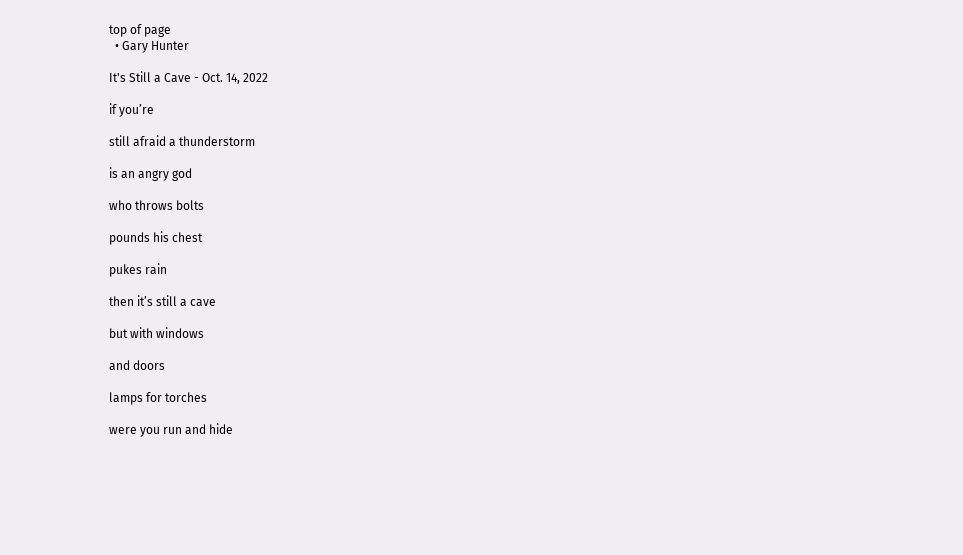top of page
  • Gary Hunter

It's Still a Cave - Oct. 14, 2022

if you’re

still afraid a thunderstorm

is an angry god

who throws bolts

pounds his chest

pukes rain

then it’s still a cave

but with windows

and doors

lamps for torches

were you run and hide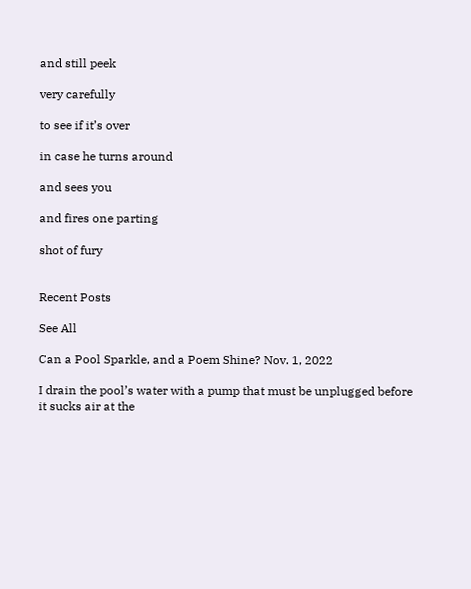and still peek

very carefully

to see if it’s over

in case he turns around

and sees you

and fires one parting

shot of fury


Recent Posts

See All

Can a Pool Sparkle, and a Poem Shine? Nov. 1, 2022

I drain the pool’s water with a pump that must be unplugged before it sucks air at the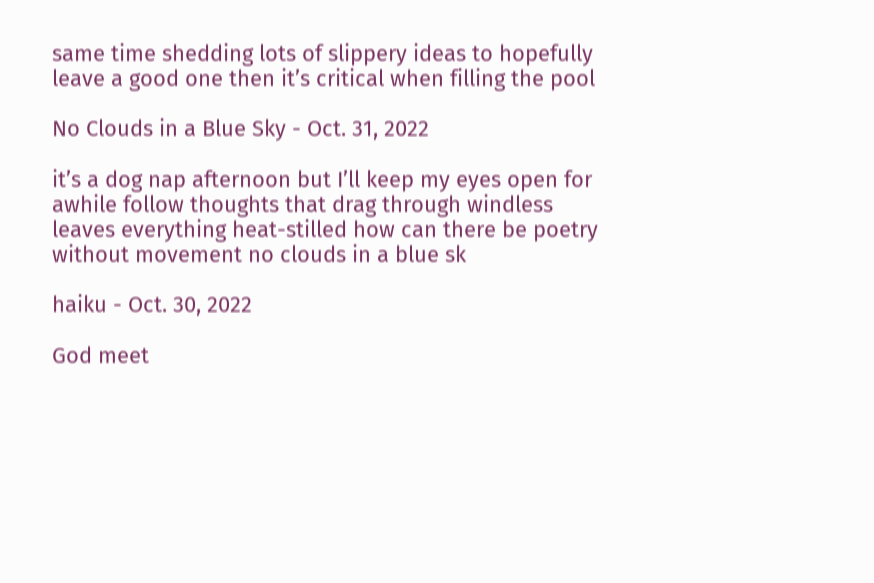same time shedding lots of slippery ideas to hopefully leave a good one then it’s critical when filling the pool

No Clouds in a Blue Sky - Oct. 31, 2022

it’s a dog nap afternoon but I’ll keep my eyes open for awhile follow thoughts that drag through windless leaves everything heat-stilled how can there be poetry without movement no clouds in a blue sk

haiku - Oct. 30, 2022

God meet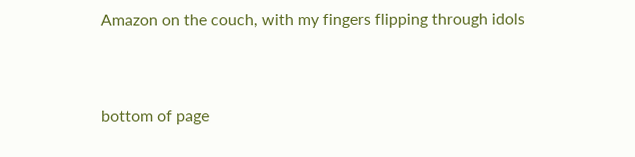Amazon on the couch, with my fingers flipping through idols


bottom of page